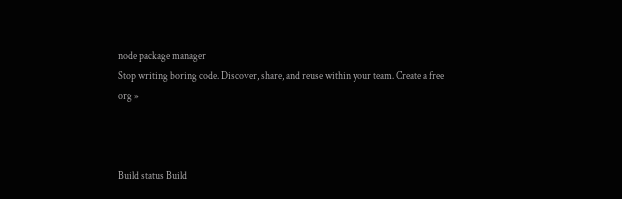node package manager
Stop writing boring code. Discover, share, and reuse within your team. Create a free org »



Build status Build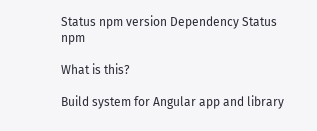Status npm version Dependency Status npm

What is this?

Build system for Angular app and library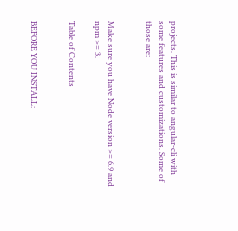projects. This is similar to angular-cli with some features and customizations. Some of those are:


Make sure you have Node version >= 6.9 and npm >= 3.

Table of Contents


BEFORE YOU INSTALL: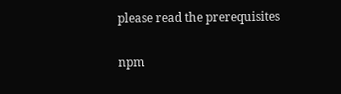please read the prerequisites

npm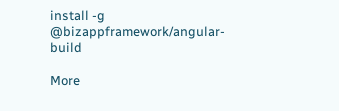install -g @bizappframework/angular-build

More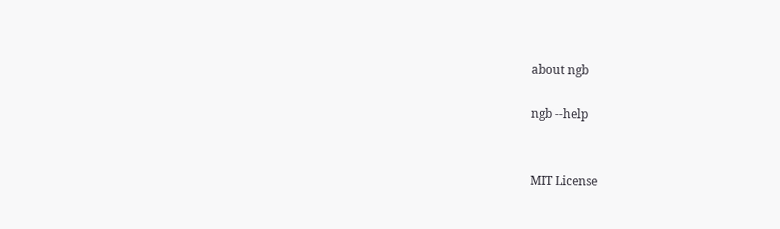about ngb

ngb --help


MIT License